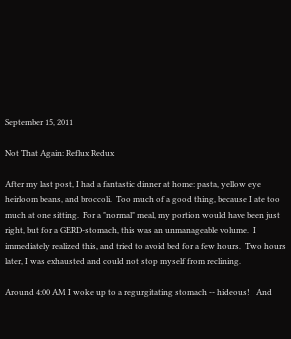September 15, 2011

Not That Again: Reflux Redux

After my last post, I had a fantastic dinner at home: pasta, yellow eye heirloom beans, and broccoli.  Too much of a good thing, because I ate too much at one sitting.  For a "normal" meal, my portion would have been just right, but for a GERD-stomach, this was an unmanageable volume.  I immediately realized this, and tried to avoid bed for a few hours.  Two hours later, I was exhausted and could not stop myself from reclining.

Around 4:00 AM I woke up to a regurgitating stomach -- hideous!   And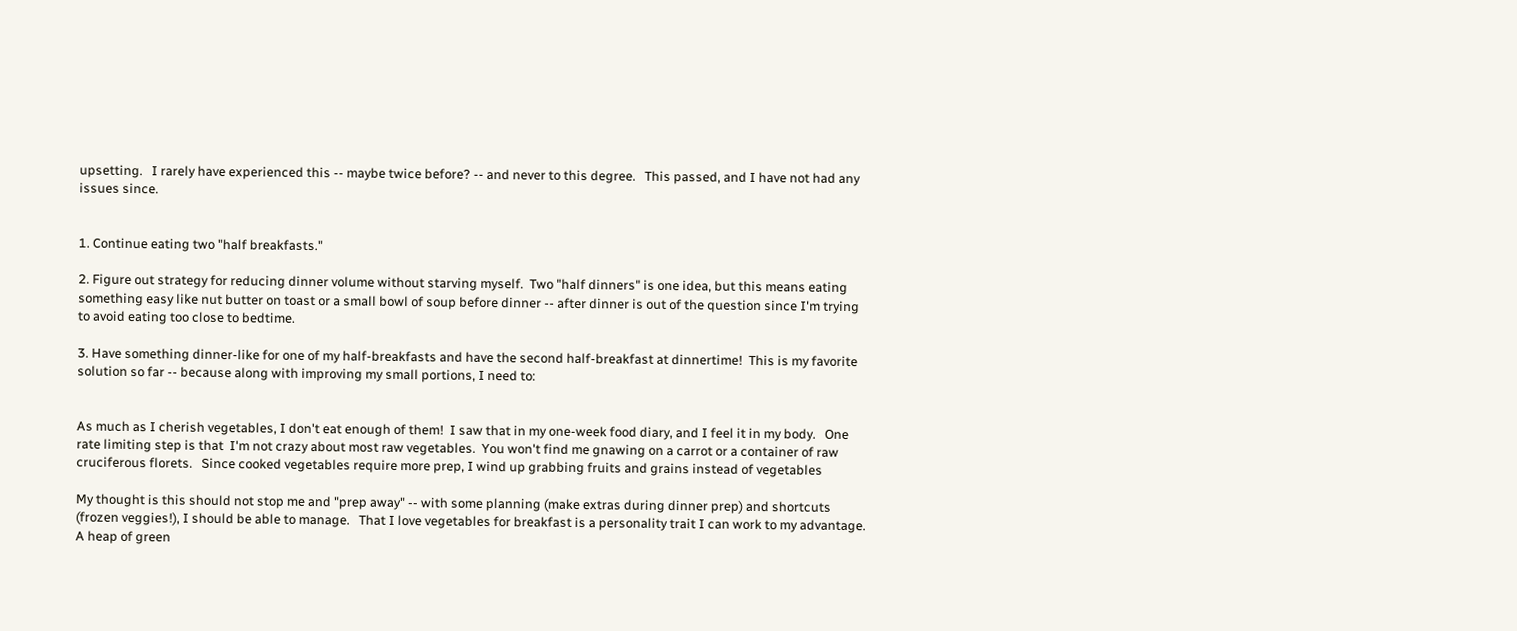upsetting.   I rarely have experienced this -- maybe twice before? -- and never to this degree.   This passed, and I have not had any issues since.


1. Continue eating two "half breakfasts."

2. Figure out strategy for reducing dinner volume without starving myself.  Two "half dinners" is one idea, but this means eating something easy like nut butter on toast or a small bowl of soup before dinner -- after dinner is out of the question since I'm trying to avoid eating too close to bedtime.

3. Have something dinner-like for one of my half-breakfasts and have the second half-breakfast at dinnertime!  This is my favorite solution so far -- because along with improving my small portions, I need to:


As much as I cherish vegetables, I don't eat enough of them!  I saw that in my one-week food diary, and I feel it in my body.   One rate limiting step is that  I'm not crazy about most raw vegetables.  You won't find me gnawing on a carrot or a container of raw cruciferous florets.   Since cooked vegetables require more prep, I wind up grabbing fruits and grains instead of vegetables

My thought is this should not stop me and "prep away" -- with some planning (make extras during dinner prep) and shortcuts (frozen veggies!), I should be able to manage.   That I love vegetables for breakfast is a personality trait I can work to my advantage.  A heap of green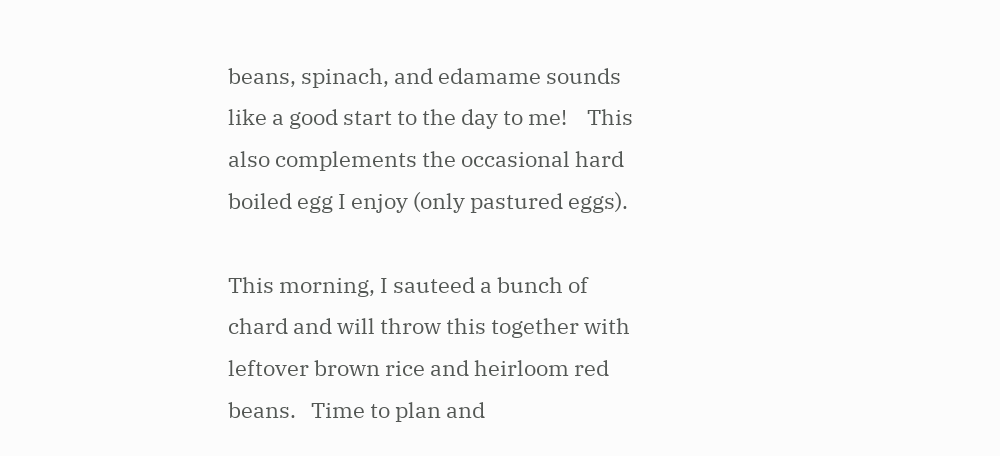beans, spinach, and edamame sounds like a good start to the day to me!    This also complements the occasional hard boiled egg I enjoy (only pastured eggs).

This morning, I sauteed a bunch of chard and will throw this together with leftover brown rice and heirloom red beans.   Time to plan and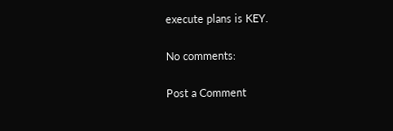execute plans is KEY.

No comments:

Post a Comment